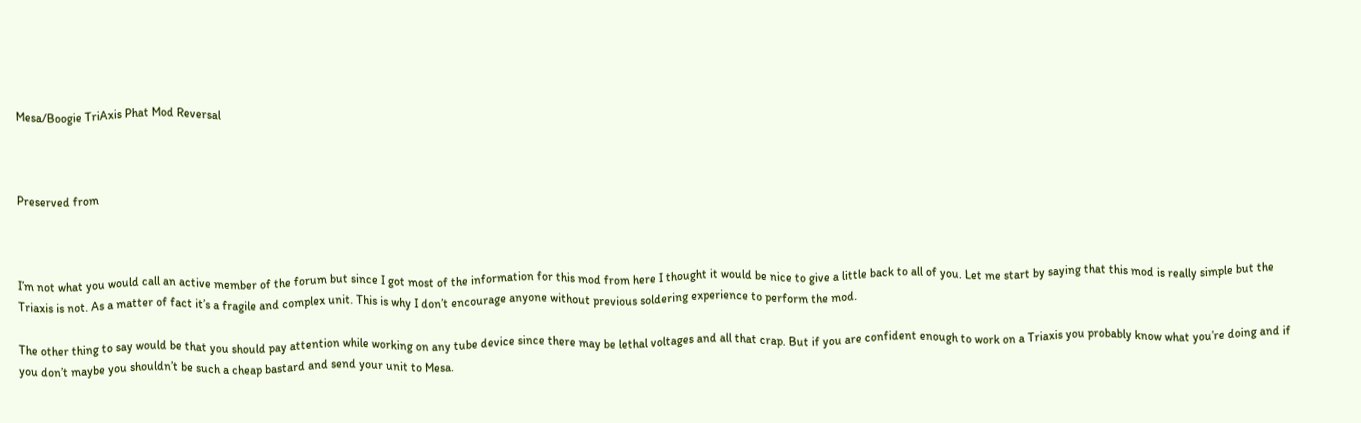Mesa/Boogie TriAxis Phat Mod Reversal



Preserved from



I’m not what you would call an active member of the forum but since I got most of the information for this mod from here I thought it would be nice to give a little back to all of you. Let me start by saying that this mod is really simple but the Triaxis is not. As a matter of fact it’s a fragile and complex unit. This is why I don’t encourage anyone without previous soldering experience to perform the mod.

The other thing to say would be that you should pay attention while working on any tube device since there may be lethal voltages and all that crap. But if you are confident enough to work on a Triaxis you probably know what you’re doing and if you don’t maybe you shouldn’t be such a cheap bastard and send your unit to Mesa.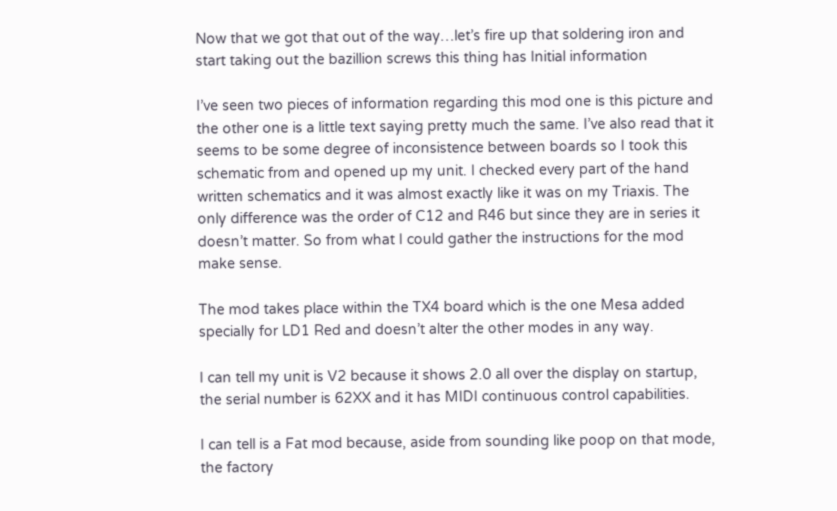Now that we got that out of the way…let’s fire up that soldering iron and start taking out the bazillion screws this thing has Initial information

I’ve seen two pieces of information regarding this mod one is this picture and the other one is a little text saying pretty much the same. I’ve also read that it seems to be some degree of inconsistence between boards so I took this schematic from and opened up my unit. I checked every part of the hand written schematics and it was almost exactly like it was on my Triaxis. The only difference was the order of C12 and R46 but since they are in series it doesn’t matter. So from what I could gather the instructions for the mod make sense.

The mod takes place within the TX4 board which is the one Mesa added specially for LD1 Red and doesn’t alter the other modes in any way.

I can tell my unit is V2 because it shows 2.0 all over the display on startup, the serial number is 62XX and it has MIDI continuous control capabilities.

I can tell is a Fat mod because, aside from sounding like poop on that mode, the factory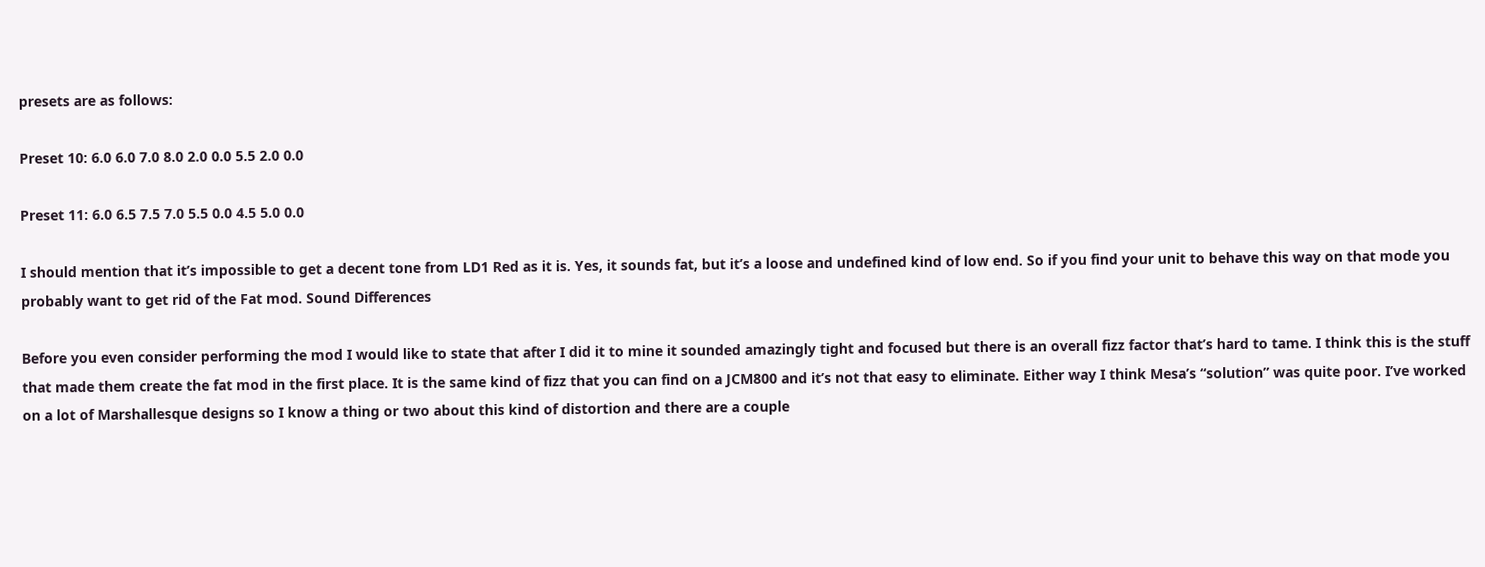presets are as follows:

Preset 10: 6.0 6.0 7.0 8.0 2.0 0.0 5.5 2.0 0.0

Preset 11: 6.0 6.5 7.5 7.0 5.5 0.0 4.5 5.0 0.0

I should mention that it’s impossible to get a decent tone from LD1 Red as it is. Yes, it sounds fat, but it’s a loose and undefined kind of low end. So if you find your unit to behave this way on that mode you probably want to get rid of the Fat mod. Sound Differences

Before you even consider performing the mod I would like to state that after I did it to mine it sounded amazingly tight and focused but there is an overall fizz factor that’s hard to tame. I think this is the stuff that made them create the fat mod in the first place. It is the same kind of fizz that you can find on a JCM800 and it’s not that easy to eliminate. Either way I think Mesa’s “solution” was quite poor. I’ve worked on a lot of Marshallesque designs so I know a thing or two about this kind of distortion and there are a couple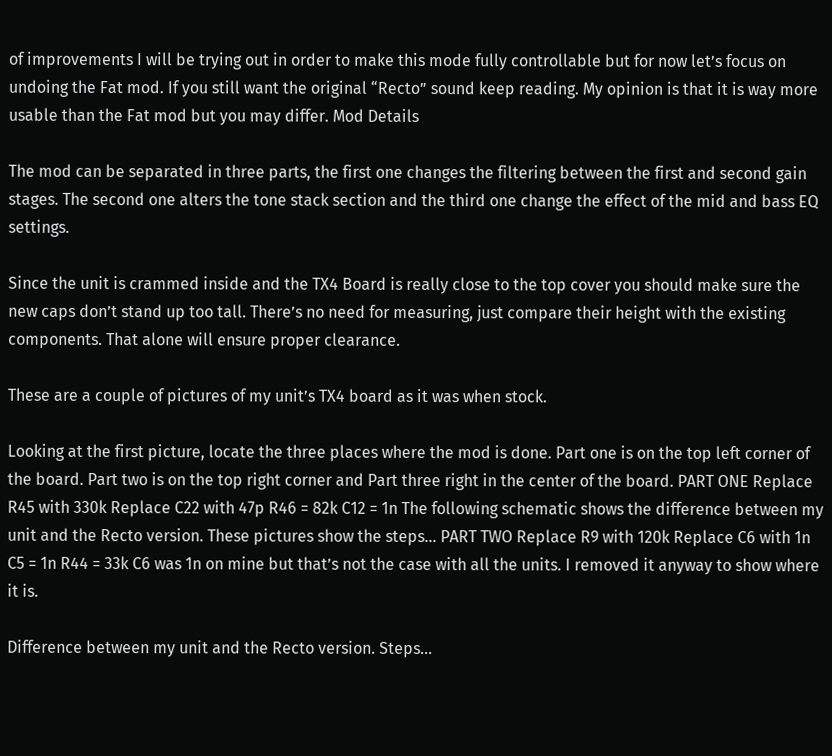of improvements I will be trying out in order to make this mode fully controllable but for now let’s focus on undoing the Fat mod. If you still want the original “Recto” sound keep reading. My opinion is that it is way more usable than the Fat mod but you may differ. Mod Details

The mod can be separated in three parts, the first one changes the filtering between the first and second gain stages. The second one alters the tone stack section and the third one change the effect of the mid and bass EQ settings.

Since the unit is crammed inside and the TX4 Board is really close to the top cover you should make sure the new caps don’t stand up too tall. There’s no need for measuring, just compare their height with the existing components. That alone will ensure proper clearance.

These are a couple of pictures of my unit’s TX4 board as it was when stock.

Looking at the first picture, locate the three places where the mod is done. Part one is on the top left corner of the board. Part two is on the top right corner and Part three right in the center of the board. PART ONE Replace R45 with 330k Replace C22 with 47p R46 = 82k C12 = 1n The following schematic shows the difference between my unit and the Recto version. These pictures show the steps… PART TWO Replace R9 with 120k Replace C6 with 1n C5 = 1n R44 = 33k C6 was 1n on mine but that’s not the case with all the units. I removed it anyway to show where it is.

Difference between my unit and the Recto version. Steps…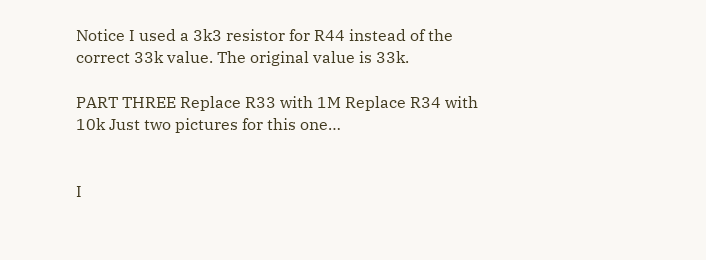Notice I used a 3k3 resistor for R44 instead of the correct 33k value. The original value is 33k.

PART THREE Replace R33 with 1M Replace R34 with 10k Just two pictures for this one…


I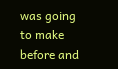was going to make before and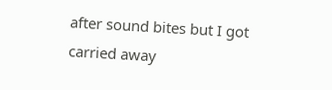after sound bites but I got carried away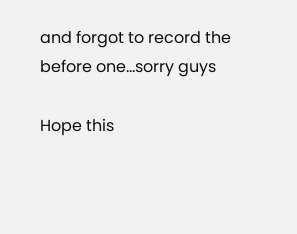and forgot to record the before one…sorry guys

Hope this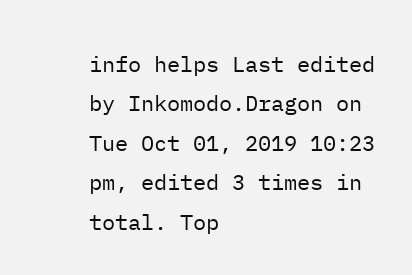info helps Last edited by Inkomodo.Dragon on Tue Oct 01, 2019 10:23 pm, edited 3 times in total. Top